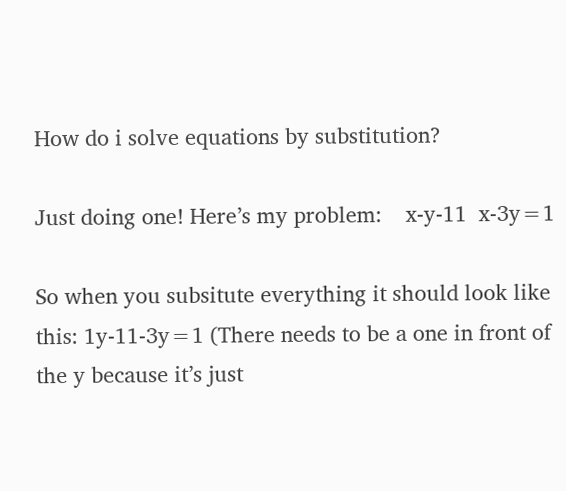How do i solve equations by substitution?

Just doing one! Here’s my problem:    x-y-11  x-3y=1

So when you subsitute everything it should look like this: 1y-11-3y=1 (There needs to be a one in front of the y because it’s just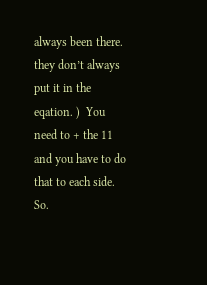always been there. they don’t always put it in the eqation. )  You need to + the 11 and you have to do that to each side. So.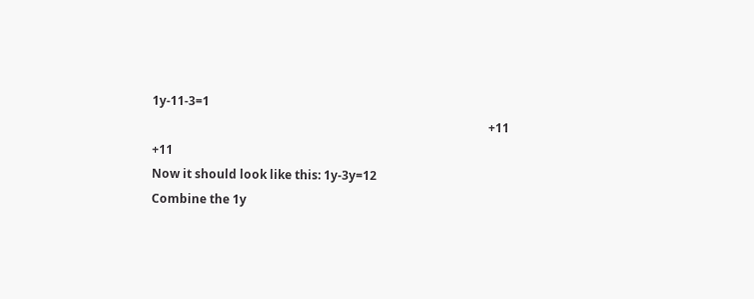1y-11-3=1
                                                                                                                +11    +11
Now it should look like this: 1y-3y=12
Combine the 1y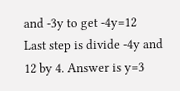and -3y to get -4y=12      Last step is divide -4y and 12 by 4. Answer is y=3